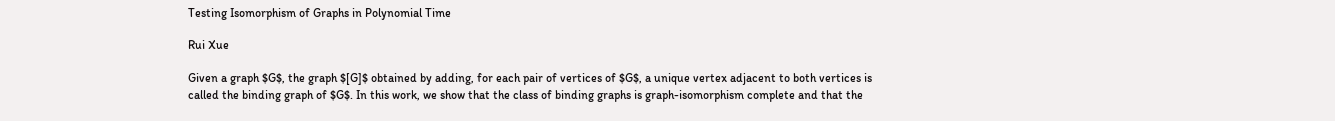Testing Isomorphism of Graphs in Polynomial Time

Rui Xue

Given a graph $G$, the graph $[G]$ obtained by adding, for each pair of vertices of $G$, a unique vertex adjacent to both vertices is called the binding graph of $G$. In this work, we show that the class of binding graphs is graph-isomorphism complete and that the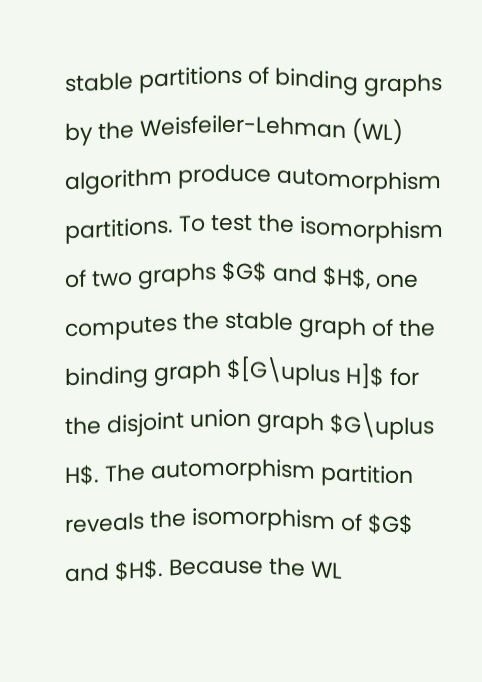stable partitions of binding graphs by the Weisfeiler-Lehman (WL) algorithm produce automorphism partitions. To test the isomorphism of two graphs $G$ and $H$, one computes the stable graph of the binding graph $[G\uplus H]$ for the disjoint union graph $G\uplus H$. The automorphism partition reveals the isomorphism of $G$ and $H$. Because the WL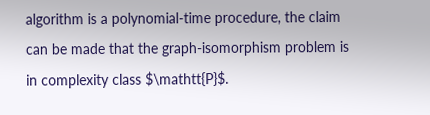algorithm is a polynomial-time procedure, the claim can be made that the graph-isomorphism problem is in complexity class $\mathtt{P}$.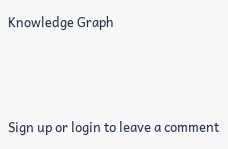Knowledge Graph



Sign up or login to leave a comment